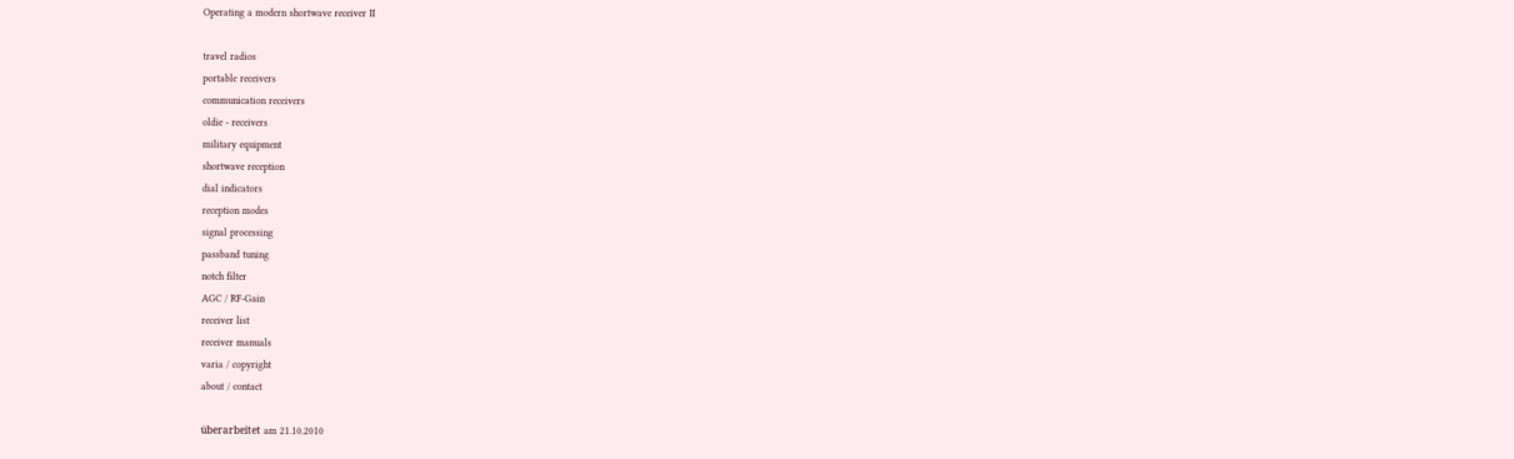Operating a modern shortwave receiver II

travel radios
portable receivers
communication receivers
oldie - receivers
military equipment
shortwave reception
dial indicators
reception modes
signal processing
passband tuning
notch filter
AGC / RF-Gain
receiver list
receiver manuals
varia / copyright
about / contact

überarbeitet am 21.10.2010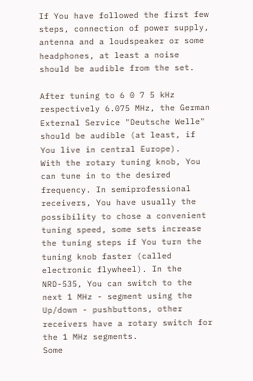If You have followed the first few steps, connection of power supply, antenna and a loudspeaker or some headphones, at least a noise should be audible from the set.

After tuning to 6 0 7 5 kHz respectively 6.075 MHz, the German External Service "Deutsche Welle" should be audible (at least, if You live in central Europe).
With the rotary tuning knob, You can tune in to the desired frequency. In semiprofessional receivers, You have usually the possibility to chose a convenient tuning speed, some sets increase the tuning steps if You turn the tuning knob faster (called electronic flywheel). In the NRD-535, You can switch to the next 1 MHz - segment using the Up/down - pushbuttons, other receivers have a rotary switch for the 1 MHz segments.
Some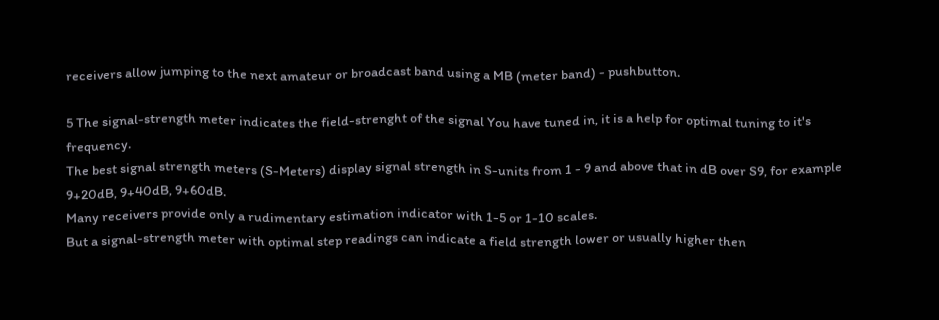receivers allow jumping to the next amateur or broadcast band using a MB (meter band) - pushbutton.

5 The signal-strength meter indicates the field-strenght of the signal You have tuned in, it is a help for optimal tuning to it's frequency.
The best signal strength meters (S-Meters) display signal strength in S-units from 1 - 9 and above that in dB over S9, for example 9+20dB, 9+40dB, 9+60dB.
Many receivers provide only a rudimentary estimation indicator with 1-5 or 1-10 scales.
But a signal-strength meter with optimal step readings can indicate a field strength lower or usually higher then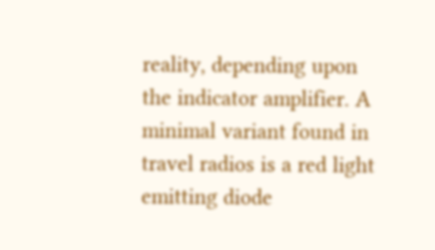reality, depending upon the indicator amplifier. A minimal variant found in travel radios is a red light emitting diode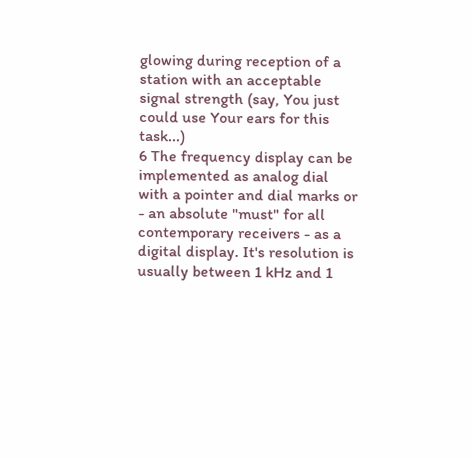glowing during reception of a station with an acceptable signal strength (say, You just could use Your ears for this task...)
6 The frequency display can be implemented as analog dial with a pointer and dial marks or - an absolute "must" for all contemporary receivers - as a digital display. It's resolution is usually between 1 kHz and 1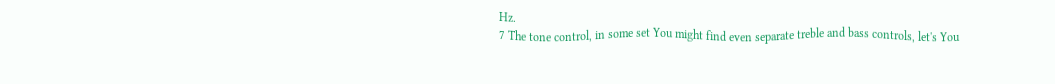Hz.
7 The tone control, in some set You might find even separate treble and bass controls, let's You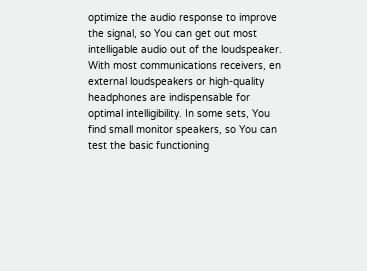optimize the audio response to improve the signal, so You can get out most intelligable audio out of the loudspeaker. With most communications receivers, en external loudspeakers or high-quality headphones are indispensable for optimal intelligibility. In some sets, You find small monitor speakers, so You can test the basic functioning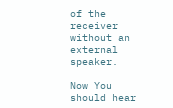of the receiver without an external speaker.

Now You should hear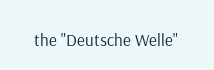the "Deutsche Welle"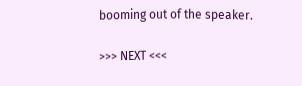booming out of the speaker.

>>> NEXT <<<